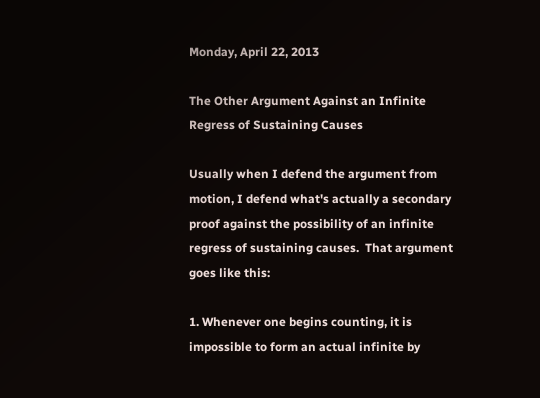Monday, April 22, 2013

The Other Argument Against an Infinite Regress of Sustaining Causes

Usually when I defend the argument from motion, I defend what's actually a secondary proof against the possibility of an infinite regress of sustaining causes.  That argument goes like this:

1. Whenever one begins counting, it is impossible to form an actual infinite by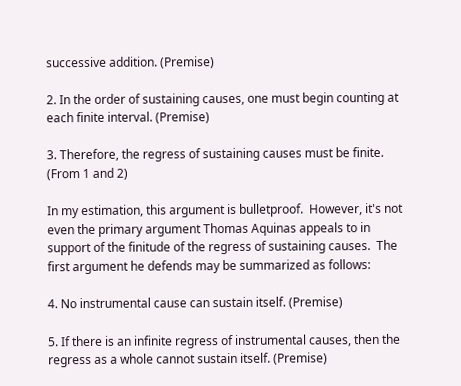successive addition. (Premise)

2. In the order of sustaining causes, one must begin counting at each finite interval. (Premise)

3. Therefore, the regress of sustaining causes must be finite. (From 1 and 2)

In my estimation, this argument is bulletproof.  However, it's not even the primary argument Thomas Aquinas appeals to in support of the finitude of the regress of sustaining causes.  The first argument he defends may be summarized as follows:

4. No instrumental cause can sustain itself. (Premise)

5. If there is an infinite regress of instrumental causes, then the regress as a whole cannot sustain itself. (Premise)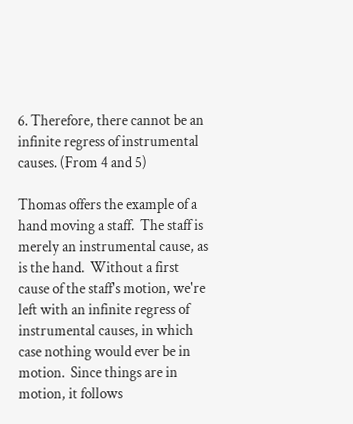6. Therefore, there cannot be an infinite regress of instrumental causes. (From 4 and 5)

Thomas offers the example of a hand moving a staff.  The staff is merely an instrumental cause, as is the hand.  Without a first cause of the staff's motion, we're left with an infinite regress of instrumental causes, in which case nothing would ever be in motion.  Since things are in motion, it follows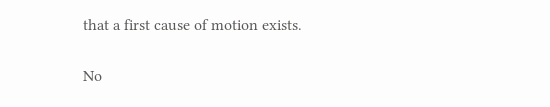that a first cause of motion exists.

No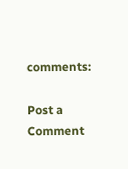comments:

Post a Comment